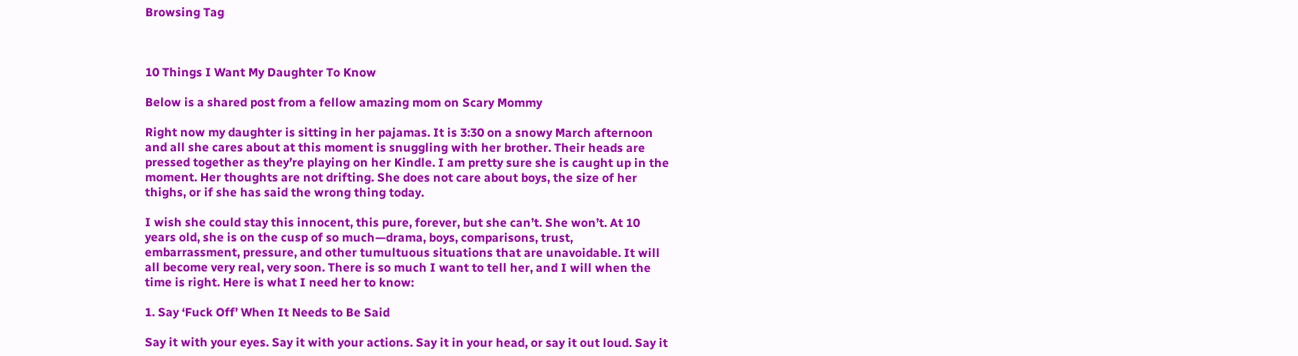Browsing Tag



10 Things I Want My Daughter To Know

Below is a shared post from a fellow amazing mom on Scary Mommy

Right now my daughter is sitting in her pajamas. It is 3:30 on a snowy March afternoon and all she cares about at this moment is snuggling with her brother. Their heads are pressed together as they’re playing on her Kindle. I am pretty sure she is caught up in the moment. Her thoughts are not drifting. She does not care about boys, the size of her thighs, or if she has said the wrong thing today.

I wish she could stay this innocent, this pure, forever, but she can’t. She won’t. At 10 years old, she is on the cusp of so much—drama, boys, comparisons, trust, embarrassment, pressure, and other tumultuous situations that are unavoidable. It will all become very real, very soon. There is so much I want to tell her, and I will when the time is right. Here is what I need her to know:

1. Say ‘Fuck Off’ When It Needs to Be Said

Say it with your eyes. Say it with your actions. Say it in your head, or say it out loud. Say it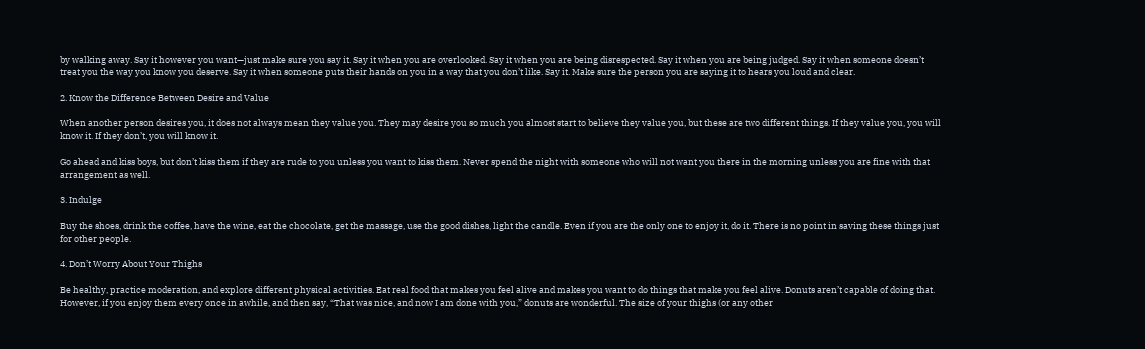by walking away. Say it however you want—just make sure you say it. Say it when you are overlooked. Say it when you are being disrespected. Say it when you are being judged. Say it when someone doesn’t treat you the way you know you deserve. Say it when someone puts their hands on you in a way that you don’t like. Say it. Make sure the person you are saying it to hears you loud and clear.

2. Know the Difference Between Desire and Value

When another person desires you, it does not always mean they value you. They may desire you so much you almost start to believe they value you, but these are two different things. If they value you, you will know it. If they don’t, you will know it.

Go ahead and kiss boys, but don’t kiss them if they are rude to you unless you want to kiss them. Never spend the night with someone who will not want you there in the morning unless you are fine with that arrangement as well.

3. Indulge

Buy the shoes, drink the coffee, have the wine, eat the chocolate, get the massage, use the good dishes, light the candle. Even if you are the only one to enjoy it, do it. There is no point in saving these things just for other people.

4. Don’t Worry About Your Thighs

Be healthy, practice moderation, and explore different physical activities. Eat real food that makes you feel alive and makes you want to do things that make you feel alive. Donuts aren’t capable of doing that. However, if you enjoy them every once in awhile, and then say, “That was nice, and now I am done with you,” donuts are wonderful. The size of your thighs (or any other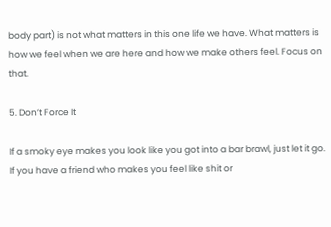body part) is not what matters in this one life we have. What matters is how we feel when we are here and how we make others feel. Focus on that.

5. Don’t Force It

If a smoky eye makes you look like you got into a bar brawl, just let it go. If you have a friend who makes you feel like shit or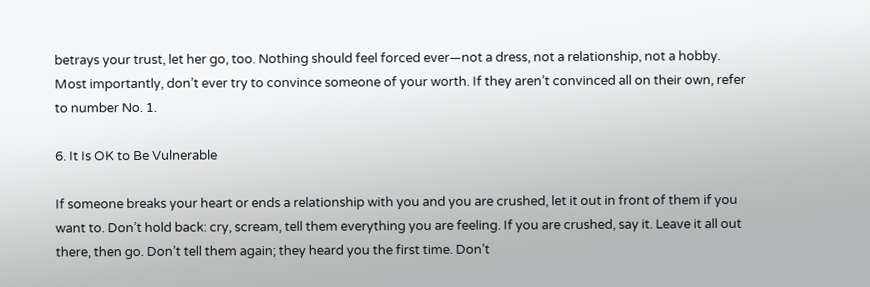betrays your trust, let her go, too. Nothing should feel forced ever—not a dress, not a relationship, not a hobby. Most importantly, don’t ever try to convince someone of your worth. If they aren’t convinced all on their own, refer to number No. 1.

6. It Is OK to Be Vulnerable

If someone breaks your heart or ends a relationship with you and you are crushed, let it out in front of them if you want to. Don’t hold back: cry, scream, tell them everything you are feeling. If you are crushed, say it. Leave it all out there, then go. Don’t tell them again; they heard you the first time. Don’t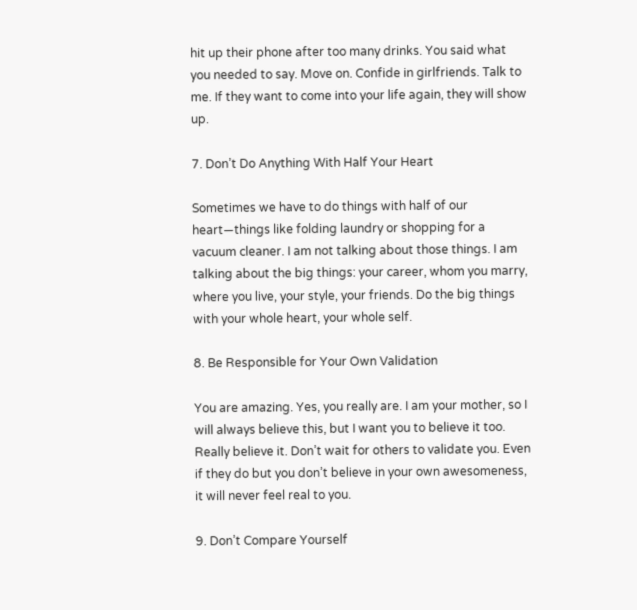hit up their phone after too many drinks. You said what you needed to say. Move on. Confide in girlfriends. Talk to me. If they want to come into your life again, they will show up.

7. Don’t Do Anything With Half Your Heart

Sometimes we have to do things with half of our heart—things like folding laundry or shopping for a vacuum cleaner. I am not talking about those things. I am talking about the big things: your career, whom you marry, where you live, your style, your friends. Do the big things with your whole heart, your whole self.

8. Be Responsible for Your Own Validation

You are amazing. Yes, you really are. I am your mother, so I will always believe this, but I want you to believe it too. Really believe it. Don’t wait for others to validate you. Even if they do but you don’t believe in your own awesomeness, it will never feel real to you.

9. Don’t Compare Yourself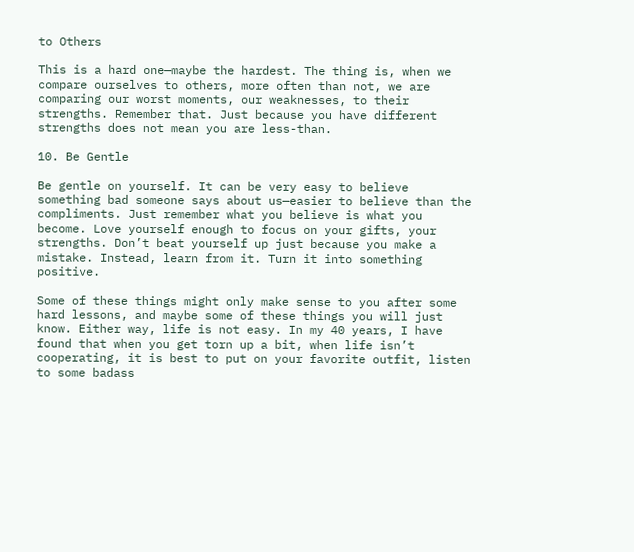to Others

This is a hard one—maybe the hardest. The thing is, when we compare ourselves to others, more often than not, we are comparing our worst moments, our weaknesses, to their strengths. Remember that. Just because you have different strengths does not mean you are less-than.

10. Be Gentle

Be gentle on yourself. It can be very easy to believe something bad someone says about us—easier to believe than the compliments. Just remember what you believe is what you become. Love yourself enough to focus on your gifts, your strengths. Don’t beat yourself up just because you make a mistake. Instead, learn from it. Turn it into something positive.

Some of these things might only make sense to you after some hard lessons, and maybe some of these things you will just know. Either way, life is not easy. In my 40 years, I have found that when you get torn up a bit, when life isn’t cooperating, it is best to put on your favorite outfit, listen to some badass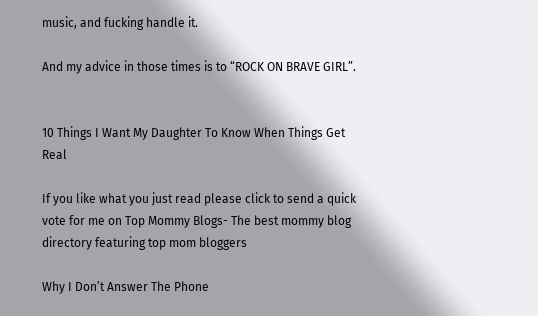music, and fucking handle it.

And my advice in those times is to “ROCK ON BRAVE GIRL”.


10 Things I Want My Daughter To Know When Things Get Real

If you like what you just read please click to send a quick vote for me on Top Mommy Blogs- The best mommy blog directory featuring top mom bloggers

Why I Don’t Answer The Phone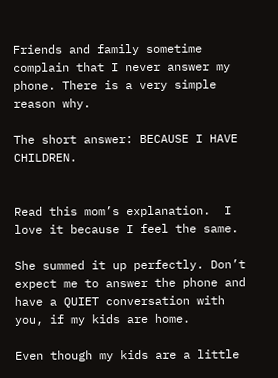Friends and family sometime complain that I never answer my phone. There is a very simple reason why.

The short answer: BECAUSE I HAVE CHILDREN.


Read this mom’s explanation.  I love it because I feel the same.

She summed it up perfectly. Don’t expect me to answer the phone and have a QUIET conversation with you, if my kids are home.

Even though my kids are a little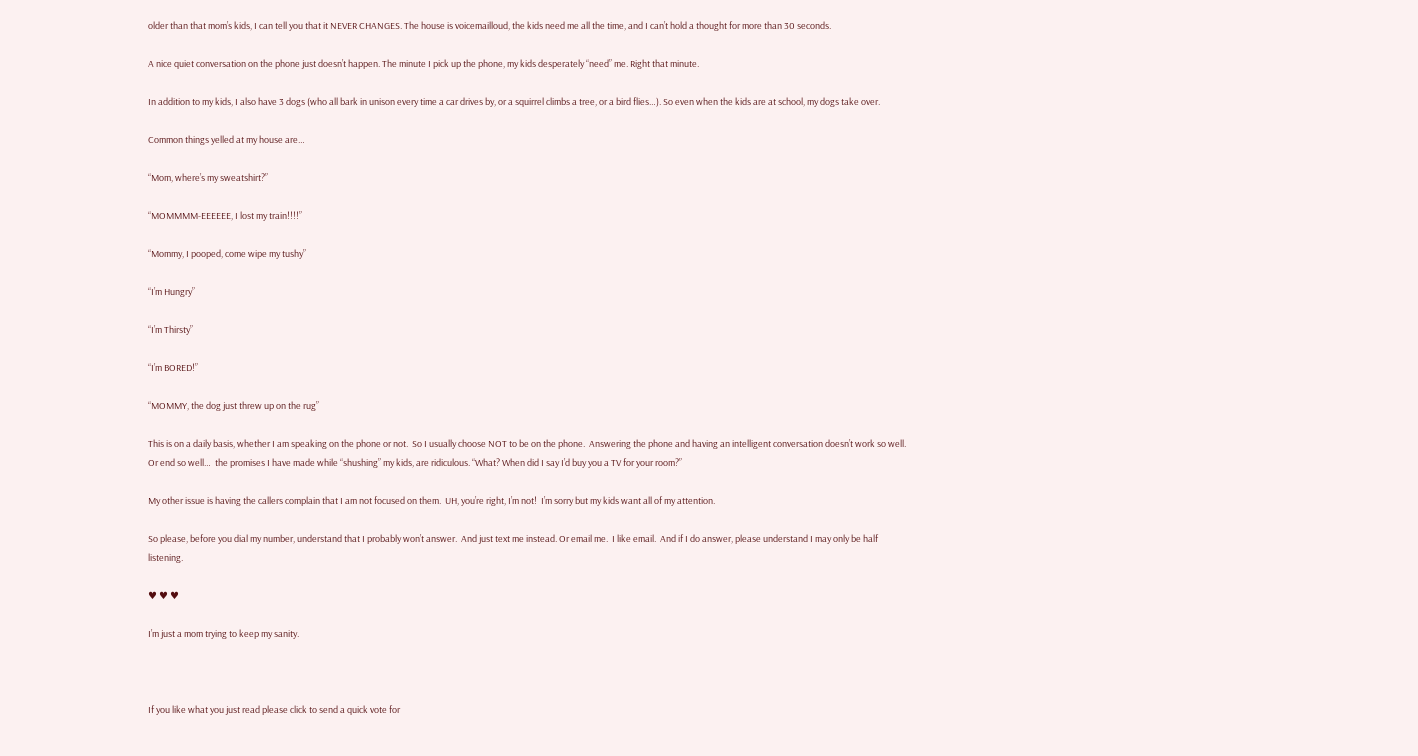older than that mom’s kids, I can tell you that it NEVER CHANGES. The house is voicemailloud, the kids need me all the time, and I can’t hold a thought for more than 30 seconds.

A nice quiet conversation on the phone just doesn’t happen. The minute I pick up the phone, my kids desperately “need” me. Right that minute.

In addition to my kids, I also have 3 dogs (who all bark in unison every time a car drives by, or a squirrel climbs a tree, or a bird flies…). So even when the kids are at school, my dogs take over.

Common things yelled at my house are…

“Mom, where’s my sweatshirt?”

“MOMMMM-EEEEEE, I lost my train!!!!”

“Mommy, I pooped, come wipe my tushy”

“I’m Hungry”

“I’m Thirsty”

“I’m BORED!”

“MOMMY, the dog just threw up on the rug”

This is on a daily basis, whether I am speaking on the phone or not.  So I usually choose NOT to be on the phone.  Answering the phone and having an intelligent conversation doesn’t work so well.  Or end so well…  the promises I have made while “shushing” my kids, are ridiculous. “What? When did I say I’d buy you a TV for your room?”

My other issue is having the callers complain that I am not focused on them.  UH, you’re right, I’m not!  I’m sorry but my kids want all of my attention.

So please, before you dial my number, understand that I probably won’t answer.  And just text me instead. Or email me.  I like email.  And if I do answer, please understand I may only be half listening.

♥ ♥ ♥

I’m just a mom trying to keep my sanity.



If you like what you just read please click to send a quick vote for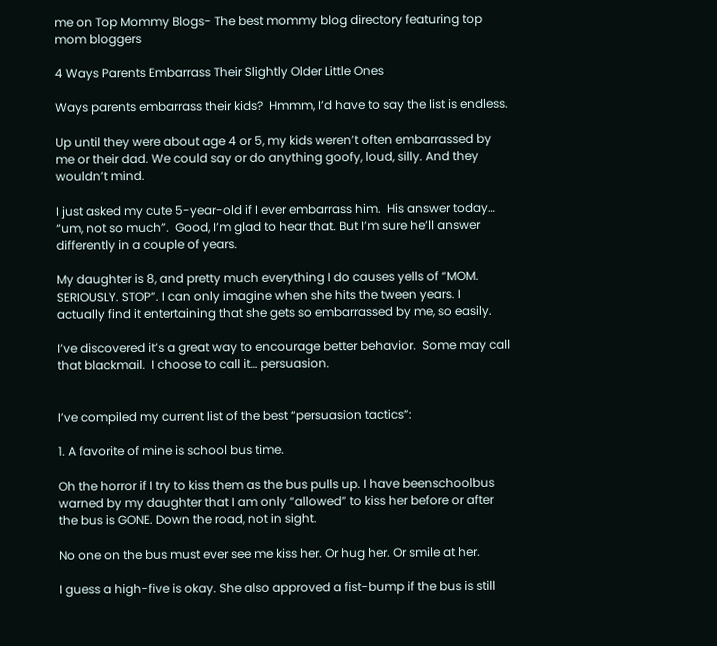me on Top Mommy Blogs- The best mommy blog directory featuring top mom bloggers

4 Ways Parents Embarrass Their Slightly Older Little Ones

Ways parents embarrass their kids?  Hmmm, I’d have to say the list is endless.

Up until they were about age 4 or 5, my kids weren’t often embarrassed by me or their dad. We could say or do anything goofy, loud, silly. And they wouldn’t mind.

I just asked my cute 5-year-old if I ever embarrass him.  His answer today… “um, not so much”.  Good, I’m glad to hear that. But I’m sure he’ll answer differently in a couple of years.

My daughter is 8, and pretty much everything I do causes yells of “MOM. SERIOUSLY. STOP”. I can only imagine when she hits the tween years. I actually find it entertaining that she gets so embarrassed by me, so easily.

I’ve discovered it’s a great way to encourage better behavior.  Some may call that blackmail.  I choose to call it… persuasion.


I’ve compiled my current list of the best “persuasion tactics”:

1. A favorite of mine is school bus time.

Oh the horror if I try to kiss them as the bus pulls up. I have beenschoolbus warned by my daughter that I am only “allowed” to kiss her before or after the bus is GONE. Down the road, not in sight.

No one on the bus must ever see me kiss her. Or hug her. Or smile at her.

I guess a high-five is okay. She also approved a fist-bump if the bus is still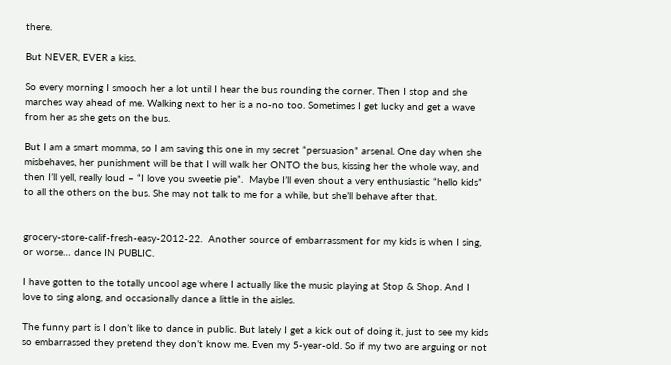there.

But NEVER, EVER a kiss.

So every morning I smooch her a lot until I hear the bus rounding the corner. Then I stop and she marches way ahead of me. Walking next to her is a no-no too. Sometimes I get lucky and get a wave from her as she gets on the bus.

But I am a smart momma, so I am saving this one in my secret “persuasion” arsenal. One day when she misbehaves, her punishment will be that I will walk her ONTO the bus, kissing her the whole way, and then I’ll yell, really loud – “I love you sweetie pie”.  Maybe I’ll even shout a very enthusiastic “hello kids” to all the others on the bus. She may not talk to me for a while, but she’ll behave after that.


grocery-store-calif-fresh-easy-2012-22.  Another source of embarrassment for my kids is when I sing, or worse… dance IN PUBLIC.

I have gotten to the totally uncool age where I actually like the music playing at Stop & Shop. And I love to sing along, and occasionally dance a little in the aisles.

The funny part is I don’t like to dance in public. But lately I get a kick out of doing it, just to see my kids so embarrassed they pretend they don’t know me. Even my 5-year-old. So if my two are arguing or not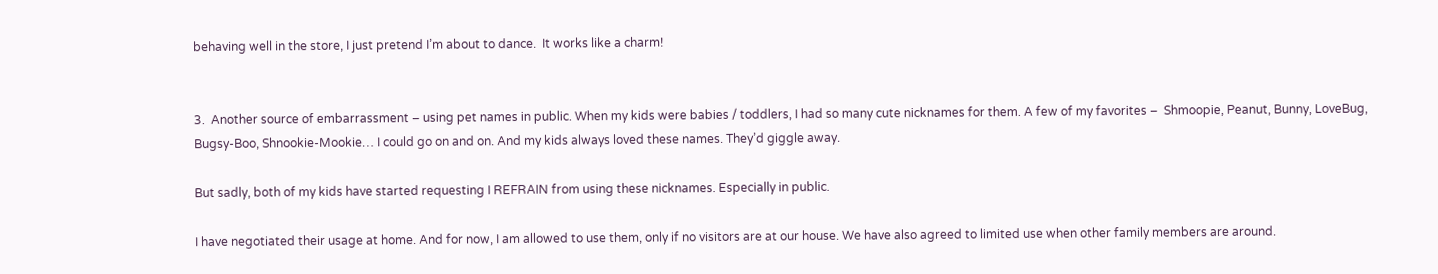behaving well in the store, I just pretend I’m about to dance.  It works like a charm!


3.  Another source of embarrassment – using pet names in public. When my kids were babies / toddlers, I had so many cute nicknames for them. A few of my favorites –  Shmoopie, Peanut, Bunny, LoveBug, Bugsy-Boo, Shnookie-Mookie… I could go on and on. And my kids always loved these names. They’d giggle away.

But sadly, both of my kids have started requesting I REFRAIN from using these nicknames. Especially in public.

I have negotiated their usage at home. And for now, I am allowed to use them, only if no visitors are at our house. We have also agreed to limited use when other family members are around.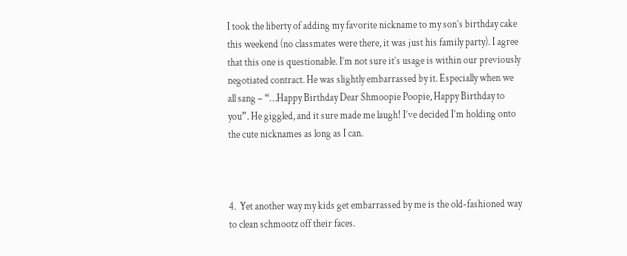I took the liberty of adding my favorite nickname to my son’s birthday cake this weekend (no classmates were there, it was just his family party). I agree that this one is questionable. I’m not sure it’s usage is within our previously negotiated contract. He was slightly embarrassed by it. Especially when we all sang – “…Happy Birthday Dear Shmoopie Poopie, Happy Birthday to you”. He giggled, and it sure made me laugh! I’ve decided I’m holding onto the cute nicknames as long as I can.



4.  Yet another way my kids get embarrassed by me is the old-fashioned way to clean schmootz off their faces.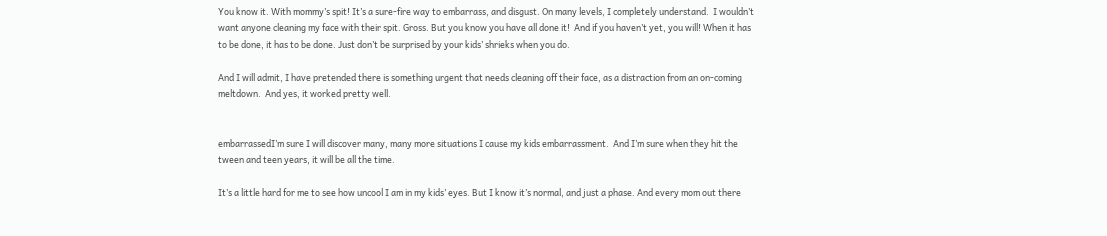You know it. With mommy’s spit! It’s a sure-fire way to embarrass, and disgust. On many levels, I completely understand.  I wouldn’t want anyone cleaning my face with their spit. Gross. But you know you have all done it!  And if you haven’t yet, you will! When it has to be done, it has to be done. Just don’t be surprised by your kids’ shrieks when you do.

And I will admit, I have pretended there is something urgent that needs cleaning off their face, as a distraction from an on-coming meltdown.  And yes, it worked pretty well.


embarrassedI’m sure I will discover many, many more situations I cause my kids embarrassment.  And I’m sure when they hit the tween and teen years, it will be all the time.

It’s a little hard for me to see how uncool I am in my kids’ eyes. But I know it’s normal, and just a phase. And every mom out there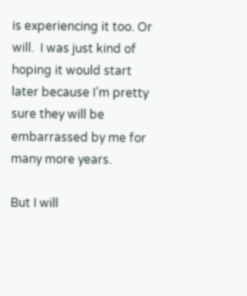is experiencing it too. Or will.  I was just kind of hoping it would start later because I’m pretty sure they will be embarrassed by me for many more years.

But I will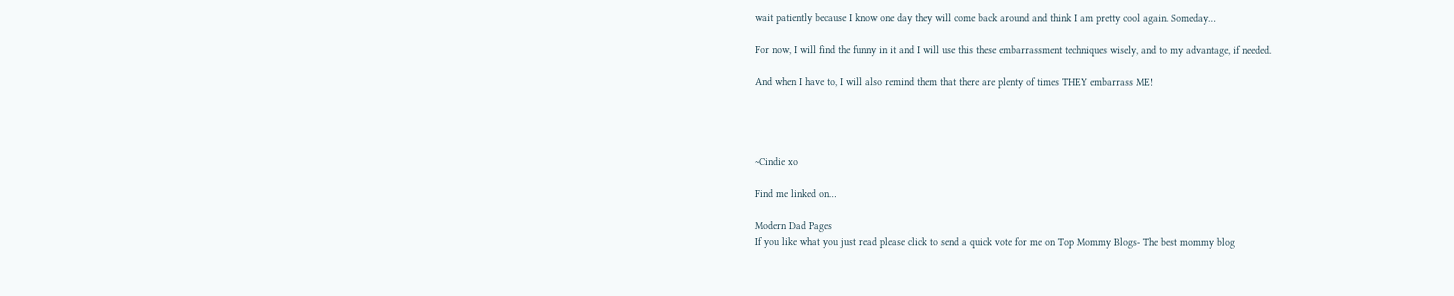wait patiently because I know one day they will come back around and think I am pretty cool again. Someday…

For now, I will find the funny in it and I will use this these embarrassment techniques wisely, and to my advantage, if needed.

And when I have to, I will also remind them that there are plenty of times THEY embarrass ME!




~Cindie xo

Find me linked on…

Modern Dad Pages
If you like what you just read please click to send a quick vote for me on Top Mommy Blogs- The best mommy blog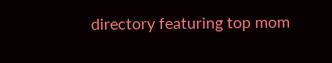directory featuring top mom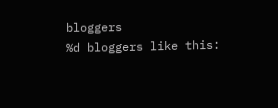bloggers
%d bloggers like this: